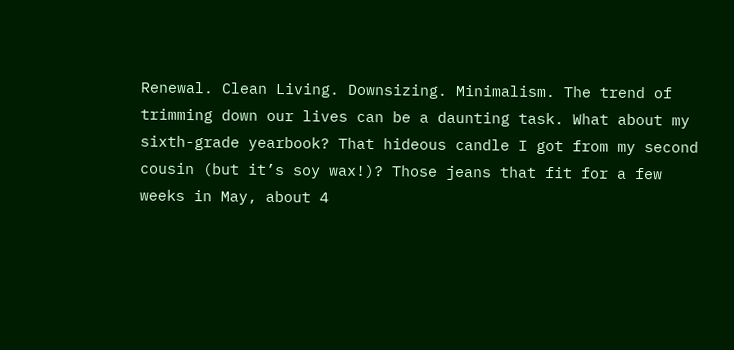Renewal. Clean Living. Downsizing. Minimalism. The trend of trimming down our lives can be a daunting task. What about my sixth-grade yearbook? That hideous candle I got from my second cousin (but it’s soy wax!)? Those jeans that fit for a few weeks in May, about 4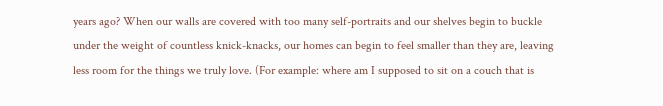years ago? When our walls are covered with too many self-portraits and our shelves begin to buckle under the weight of countless knick-knacks, our homes can begin to feel smaller than they are, leaving less room for the things we truly love. (For example: where am I supposed to sit on a couch that is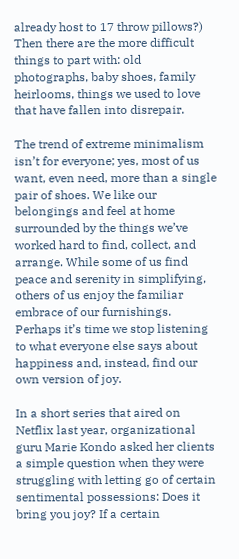already host to 17 throw pillows?) Then there are the more difficult things to part with: old photographs, baby shoes, family heirlooms, things we used to love that have fallen into disrepair.

The trend of extreme minimalism isn’t for everyone; yes, most of us want, even need, more than a single pair of shoes. We like our belongings and feel at home surrounded by the things we’ve worked hard to find, collect, and arrange. While some of us find peace and serenity in simplifying, others of us enjoy the familiar embrace of our furnishings. Perhaps it’s time we stop listening to what everyone else says about happiness and, instead, find our own version of joy.

In a short series that aired on Netflix last year, organizational guru Marie Kondo asked her clients a simple question when they were struggling with letting go of certain sentimental possessions: Does it bring you joy? If a certain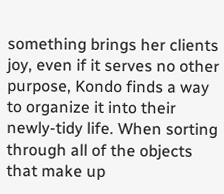something brings her clients joy, even if it serves no other purpose, Kondo finds a way to organize it into their newly-tidy life. When sorting through all of the objects that make up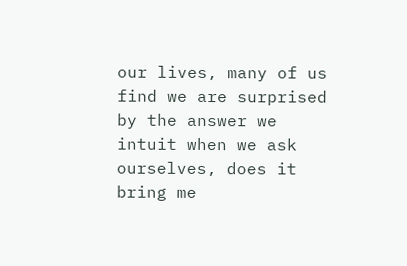our lives, many of us find we are surprised by the answer we intuit when we ask ourselves, does it bring me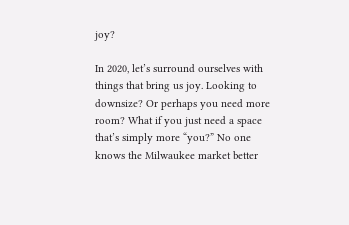joy?

In 2020, let’s surround ourselves with things that bring us joy. Looking to downsize? Or perhaps you need more room? What if you just need a space that’s simply more “you?” No one knows the Milwaukee market better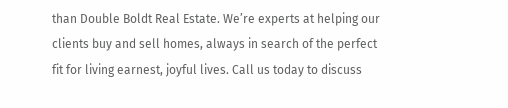than Double Boldt Real Estate. We’re experts at helping our clients buy and sell homes, always in search of the perfect fit for living earnest, joyful lives. Call us today to discuss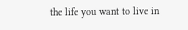the life you want to live in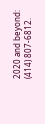2020 and beyond: (414) 807-6812.